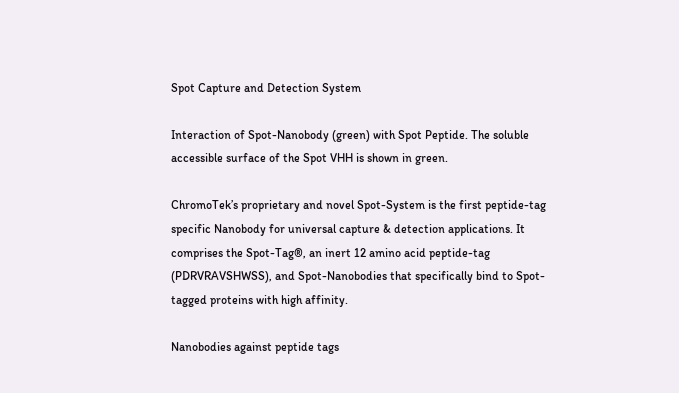Spot Capture and Detection System

Interaction of Spot-Nanobody (green) with Spot Peptide. The soluble accessible surface of the Spot VHH is shown in green.

ChromoTek’s proprietary and novel Spot-System is the first peptide-tag specific Nanobody for universal capture & detection applications. It comprises the Spot-Tag®, an inert 12 amino acid peptide-tag (PDRVRAVSHWSS), and Spot-Nanobodies that specifically bind to Spot-tagged proteins with high affinity.

Nanobodies against peptide tags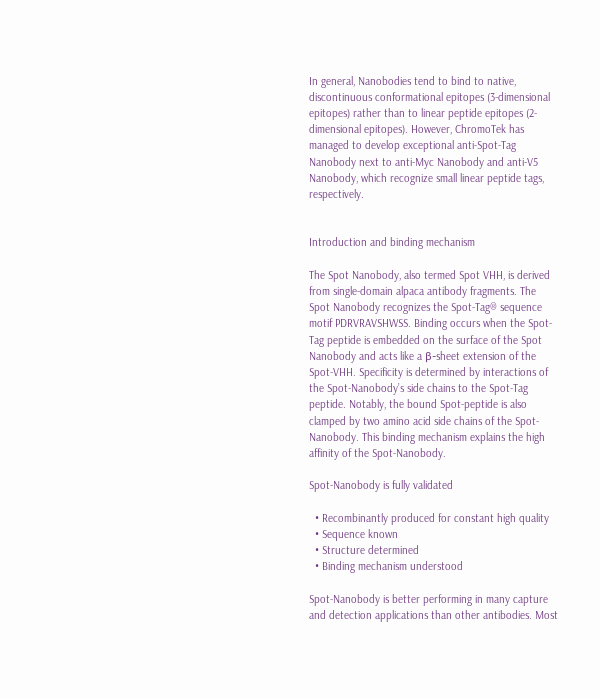In general, Nanobodies tend to bind to native, discontinuous conformational epitopes (3-dimensional epitopes) rather than to linear peptide epitopes (2-dimensional epitopes). However, ChromoTek has managed to develop exceptional anti-Spot-Tag Nanobody next to anti-Myc Nanobody and anti-V5 Nanobody, which recognize small linear peptide tags, respectively.


Introduction and binding mechanism

The Spot Nanobody, also termed Spot VHH, is derived from single-domain alpaca antibody fragments. The Spot Nanobody recognizes the Spot-Tag® sequence motif PDRVRAVSHWSS. Binding occurs when the Spot-Tag peptide is embedded on the surface of the Spot Nanobody and acts like a β-sheet extension of the Spot-VHH. Specificity is determined by interactions of the Spot-Nanobody’s side chains to the Spot-Tag peptide. Notably, the bound Spot-peptide is also clamped by two amino acid side chains of the Spot-Nanobody. This binding mechanism explains the high affinity of the Spot-Nanobody.

Spot-Nanobody is fully validated

  • Recombinantly produced for constant high quality
  • Sequence known
  • Structure determined
  • Binding mechanism understood

Spot-Nanobody is better performing in many capture and detection applications than other antibodies. Most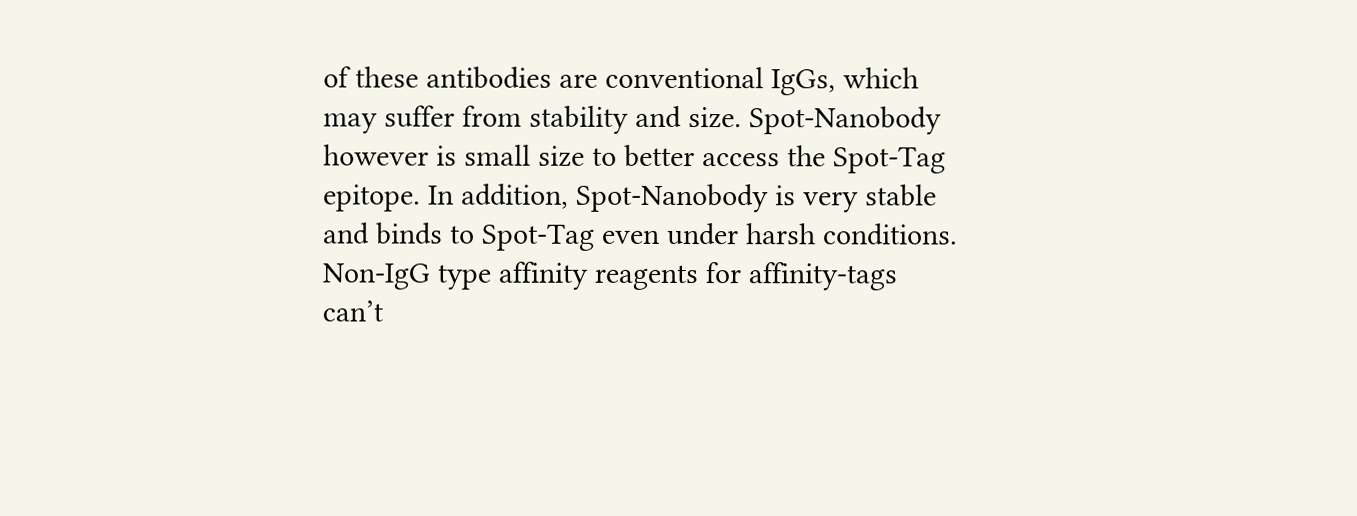of these antibodies are conventional IgGs, which may suffer from stability and size. Spot-Nanobody however is small size to better access the Spot-Tag epitope. In addition, Spot-Nanobody is very stable and binds to Spot-Tag even under harsh conditions. Non-IgG type affinity reagents for affinity-tags can’t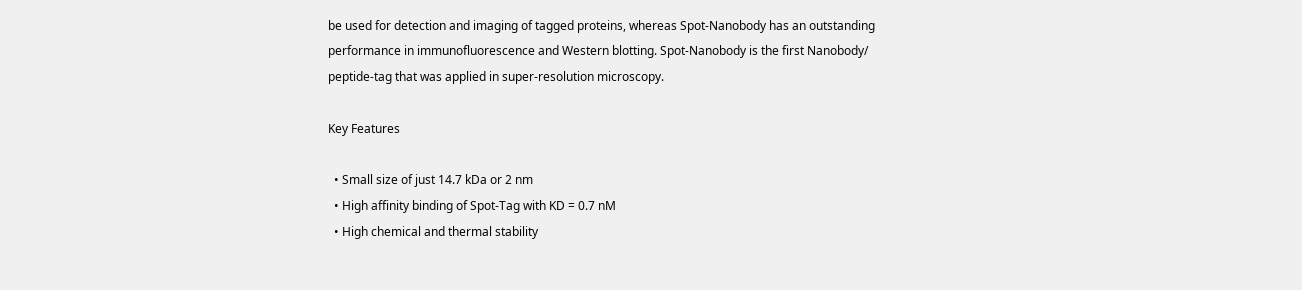be used for detection and imaging of tagged proteins, whereas Spot-Nanobody has an outstanding performance in immunofluorescence and Western blotting. Spot-Nanobody is the first Nanobody/ peptide-tag that was applied in super-resolution microscopy.

Key Features

  • Small size of just 14.7 kDa or 2 nm
  • High affinity binding of Spot-Tag with KD = 0.7 nM
  • High chemical and thermal stability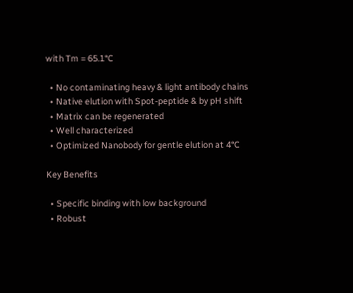with Tm = 65.1°C

  • No contaminating heavy & light antibody chains
  • Native elution with Spot-peptide & by pH shift
  • Matrix can be regenerated
  • Well characterized
  • Optimized Nanobody for gentle elution at 4°C

Key Benefits

  • Specific binding with low background
  • Robust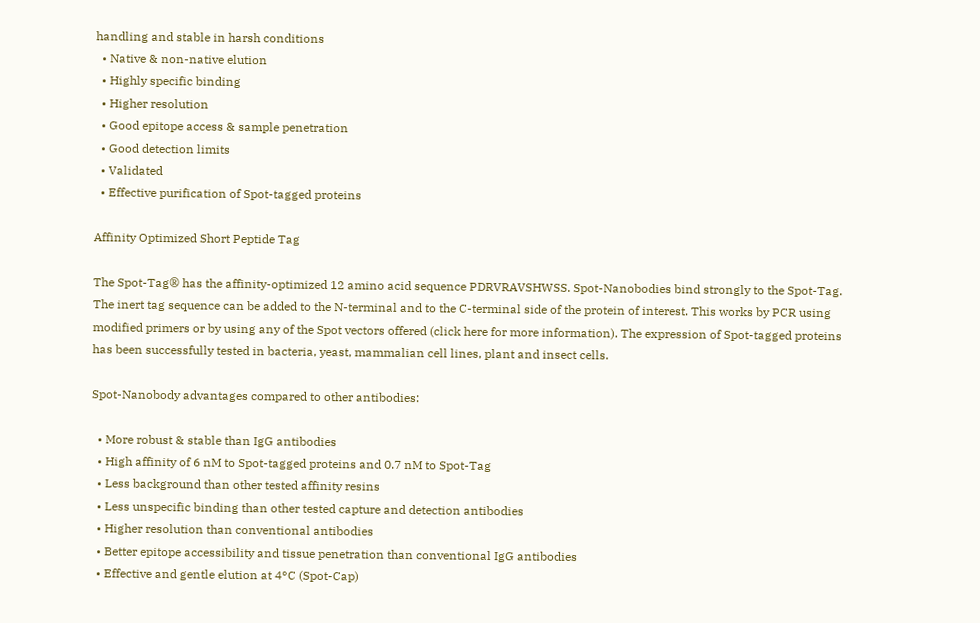handling and stable in harsh conditions
  • Native & non-native elution
  • Highly specific binding
  • Higher resolution
  • Good epitope access & sample penetration
  • Good detection limits
  • Validated
  • Effective purification of Spot-tagged proteins

Affinity Optimized Short Peptide Tag

The Spot-Tag® has the affinity-optimized 12 amino acid sequence PDRVRAVSHWSS. Spot-Nanobodies bind strongly to the Spot-Tag. The inert tag sequence can be added to the N-terminal and to the C-terminal side of the protein of interest. This works by PCR using modified primers or by using any of the Spot vectors offered (click here for more information). The expression of Spot-tagged proteins has been successfully tested in bacteria, yeast, mammalian cell lines, plant and insect cells.

Spot-Nanobody advantages compared to other antibodies:

  • More robust & stable than IgG antibodies
  • High affinity of 6 nM to Spot-tagged proteins and 0.7 nM to Spot-Tag
  • Less background than other tested affinity resins
  • Less unspecific binding than other tested capture and detection antibodies
  • Higher resolution than conventional antibodies
  • Better epitope accessibility and tissue penetration than conventional IgG antibodies
  • Effective and gentle elution at 4°C (Spot-Cap)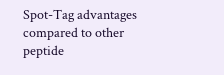Spot-Tag advantages compared to other peptide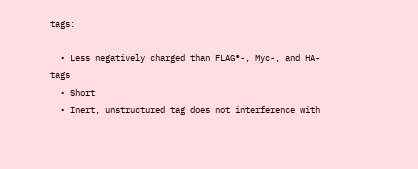tags:

  • Less negatively charged than FLAG®-, Myc-, and HA-tags
  • Short
  • Inert, unstructured tag does not interference with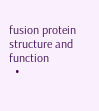fusion protein structure and function
  •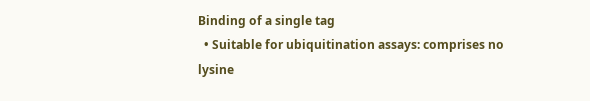Binding of a single tag
  • Suitable for ubiquitination assays: comprises no lysine